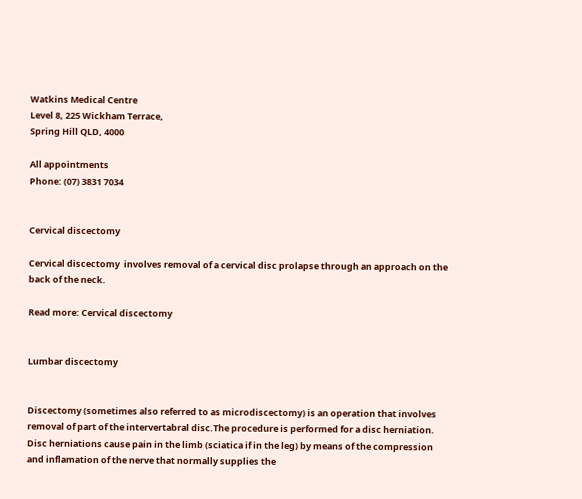Watkins Medical Centre
Level 8, 225 Wickham Terrace,
Spring Hill QLD, 4000

All appointments
Phone: (07) 3831 7034


Cervical discectomy

Cervical discectomy  involves removal of a cervical disc prolapse through an approach on the back of the neck.

Read more: Cervical discectomy


Lumbar discectomy


Discectomy (sometimes also referred to as microdiscectomy) is an operation that involves removal of part of the intervertabral disc.The procedure is performed for a disc herniation. Disc herniations cause pain in the limb (sciatica if in the leg) by means of the compression and inflamation of the nerve that normally supplies the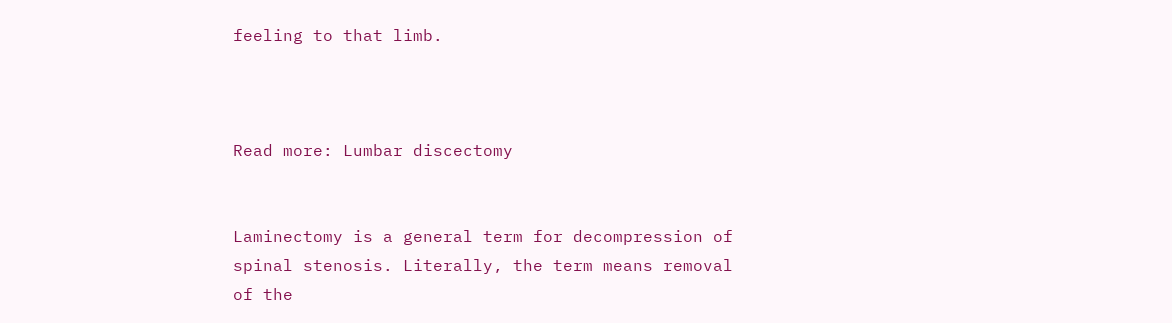feeling to that limb.



Read more: Lumbar discectomy


Laminectomy is a general term for decompression of spinal stenosis. Literally, the term means removal of the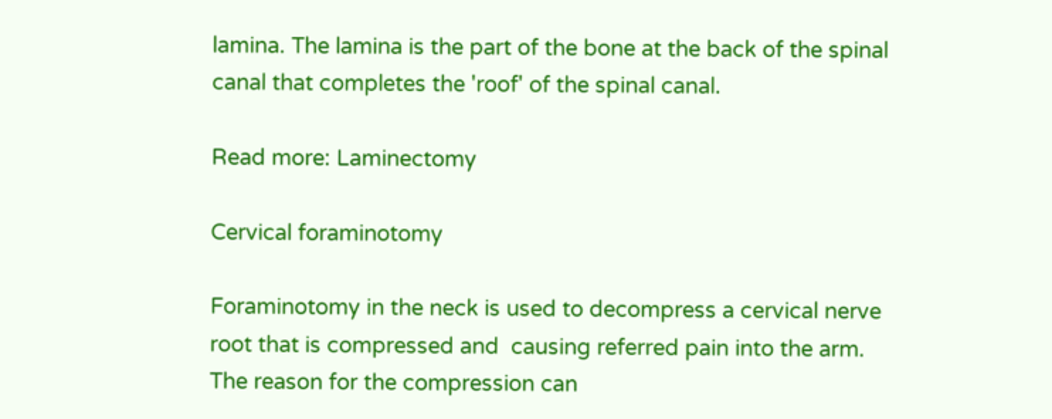lamina. The lamina is the part of the bone at the back of the spinal canal that completes the 'roof' of the spinal canal.

Read more: Laminectomy

Cervical foraminotomy

Foraminotomy in the neck is used to decompress a cervical nerve root that is compressed and  causing referred pain into the arm. The reason for the compression can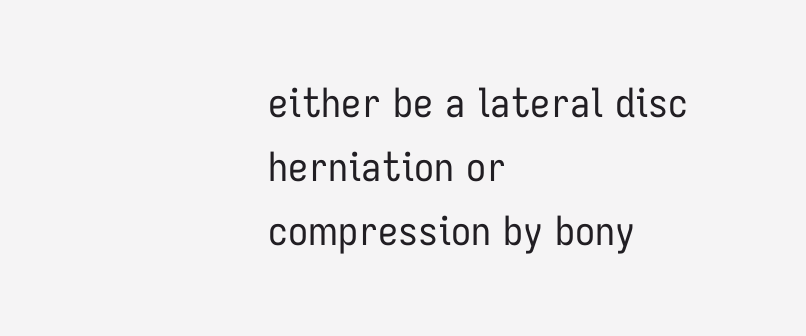either be a lateral disc herniation or compression by bony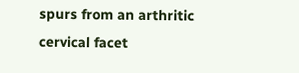spurs from an arthritic cervical facet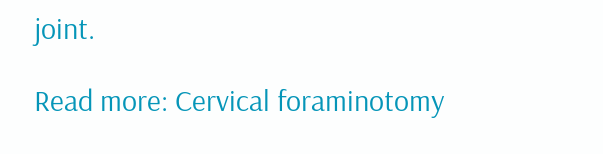joint.

Read more: Cervical foraminotomy